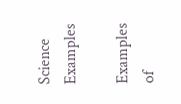Science Examples

Examples of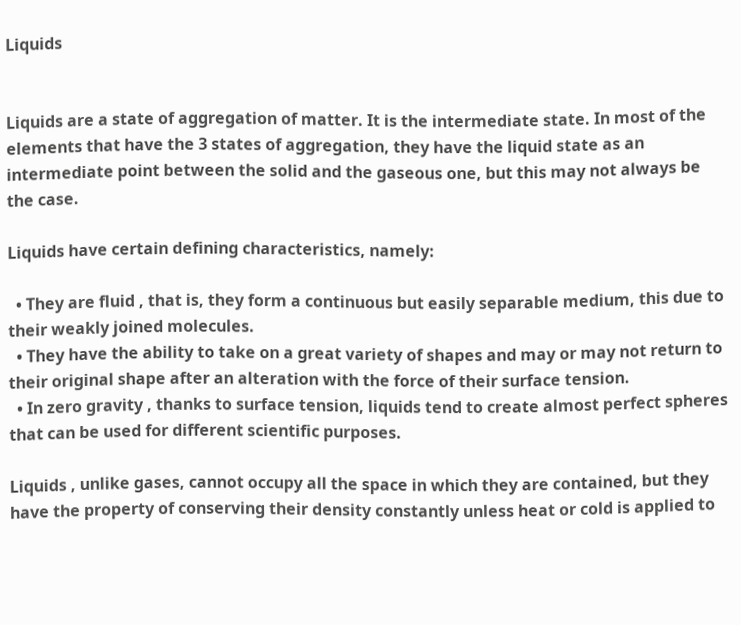Liquids


Liquids are a state of aggregation of matter. It is the intermediate state. In most of the elements that have the 3 states of aggregation, they have the liquid state as an intermediate point between the solid and the gaseous one, but this may not always be the case.

Liquids have certain defining characteristics, namely:

  • They are fluid , that is, they form a continuous but easily separable medium, this due to their weakly joined molecules.
  • They have the ability to take on a great variety of shapes and may or may not return to their original shape after an alteration with the force of their surface tension.
  • In zero gravity , thanks to surface tension, liquids tend to create almost perfect spheres that can be used for different scientific purposes.

Liquids , unlike gases, cannot occupy all the space in which they are contained, but they have the property of conserving their density constantly unless heat or cold is applied to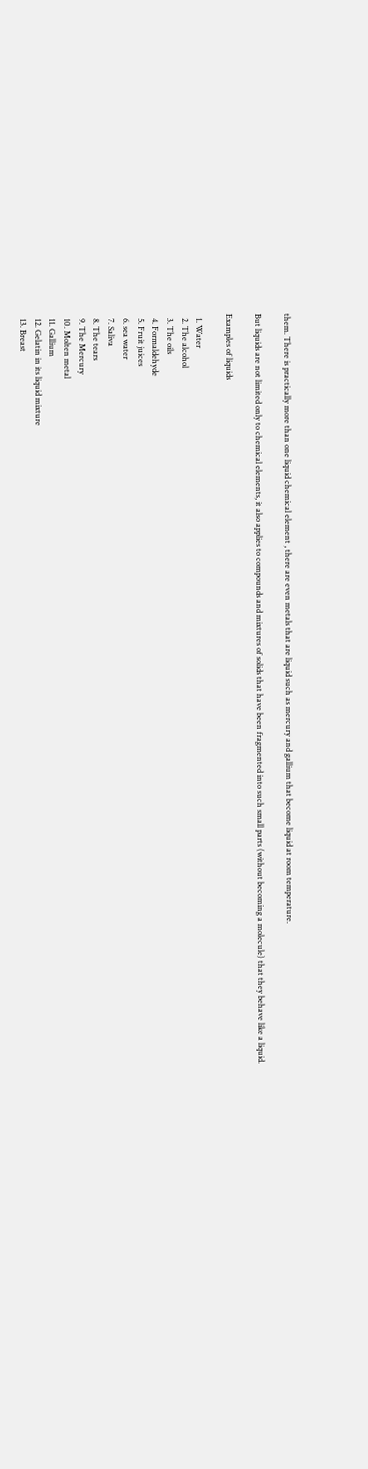them. There is practically more than one liquid chemical element , there are even metals that are liquid such as mercury and gallium that become liquid at room temperature.

But liquids are not limited only to chemical elements, it also applies to compounds and mixtures of solids that have been fragmented into such small parts (without becoming a molecule) that they behave like a liquid.

Examples of liquids

  1. Water
  2. The alcohol
  3. The oils
  4. Formaldehyde
  5. Fruit juices
  6. sea water
  7. Saliva
  8. The tears
  9. The Mercury
  10. Molten metal
  11. Gallium
  12. Gelatin in its liquid mixture
  13. Breast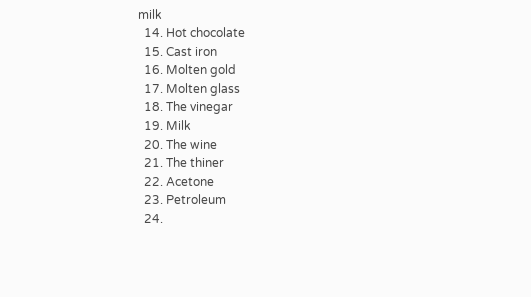milk
  14. Hot chocolate
  15. Cast iron
  16. Molten gold
  17. Molten glass
  18. The vinegar
  19. Milk
  20. The wine
  21. The thiner
  22. Acetone
  23. Petroleum
  24.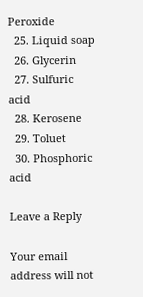Peroxide
  25. Liquid soap
  26. Glycerin
  27. Sulfuric acid
  28. Kerosene
  29. Toluet
  30. Phosphoric acid

Leave a Reply

Your email address will not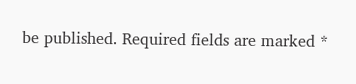be published. Required fields are marked *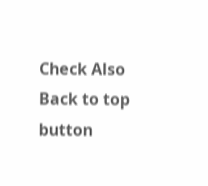Check Also
Back to top button